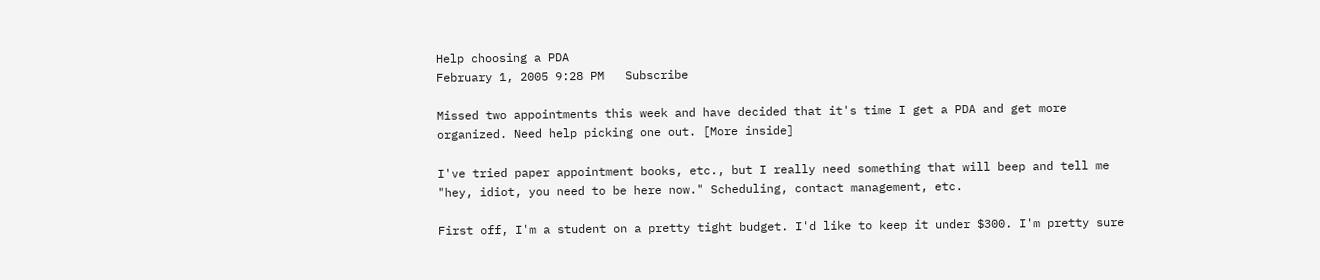Help choosing a PDA
February 1, 2005 9:28 PM   Subscribe

Missed two appointments this week and have decided that it's time I get a PDA and get more organized. Need help picking one out. [More inside]

I've tried paper appointment books, etc., but I really need something that will beep and tell me "hey, idiot, you need to be here now." Scheduling, contact management, etc.

First off, I'm a student on a pretty tight budget. I'd like to keep it under $300. I'm pretty sure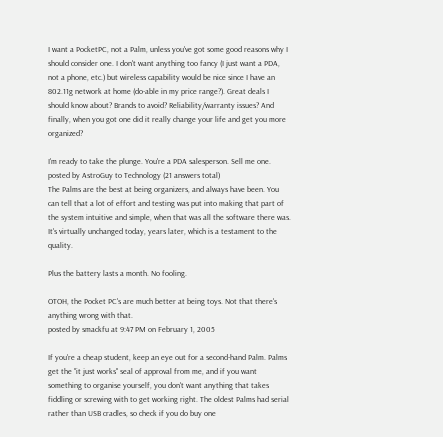I want a PocketPC, not a Palm, unless you've got some good reasons why I should consider one. I don't want anything too fancy (I just want a PDA, not a phone, etc.) but wireless capability would be nice since I have an 802.11g network at home (do-able in my price range?). Great deals I should know about? Brands to avoid? Reliability/warranty issues? And finally, when you got one did it really change your life and get you more organized?

I'm ready to take the plunge. You're a PDA salesperson. Sell me one.
posted by AstroGuy to Technology (21 answers total)
The Palms are the best at being organizers, and always have been. You can tell that a lot of effort and testing was put into making that part of the system intuitive and simple, when that was all the software there was. It's virtually unchanged today, years later, which is a testament to the quality.

Plus the battery lasts a month. No fooling.

OTOH, the Pocket PC's are much better at being toys. Not that there's anything wrong with that.
posted by smackfu at 9:47 PM on February 1, 2005

If you're a cheap student, keep an eye out for a second-hand Palm. Palms get the "it just works" seal of approval from me, and if you want something to organise yourself, you don't want anything that takes fiddling or screwing with to get working right. The oldest Palms had serial rather than USB cradles, so check if you do buy one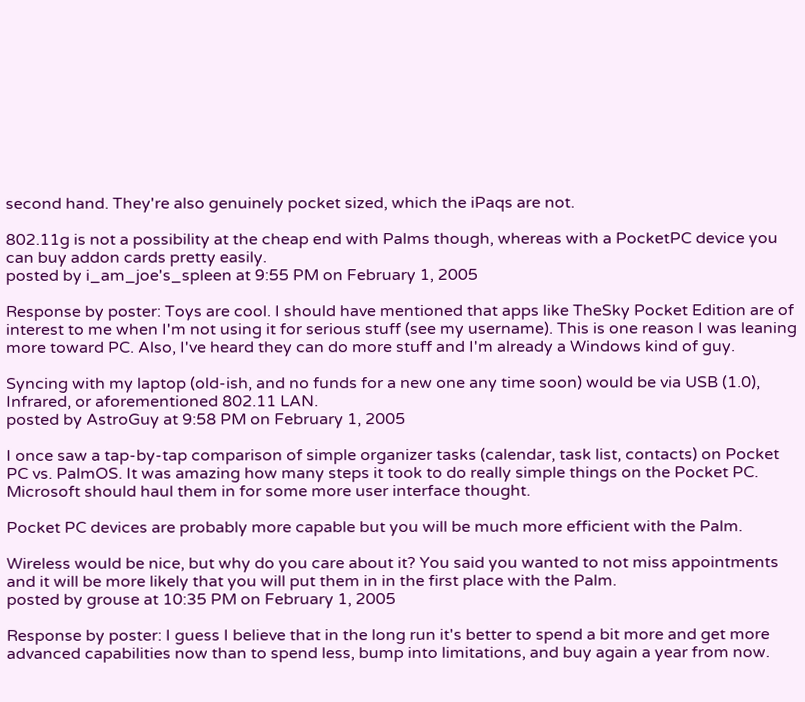second hand. They're also genuinely pocket sized, which the iPaqs are not.

802.11g is not a possibility at the cheap end with Palms though, whereas with a PocketPC device you can buy addon cards pretty easily.
posted by i_am_joe's_spleen at 9:55 PM on February 1, 2005

Response by poster: Toys are cool. I should have mentioned that apps like TheSky Pocket Edition are of interest to me when I'm not using it for serious stuff (see my username). This is one reason I was leaning more toward PC. Also, I've heard they can do more stuff and I'm already a Windows kind of guy.

Syncing with my laptop (old-ish, and no funds for a new one any time soon) would be via USB (1.0), Infrared, or aforementioned 802.11 LAN.
posted by AstroGuy at 9:58 PM on February 1, 2005

I once saw a tap-by-tap comparison of simple organizer tasks (calendar, task list, contacts) on Pocket PC vs. PalmOS. It was amazing how many steps it took to do really simple things on the Pocket PC. Microsoft should haul them in for some more user interface thought.

Pocket PC devices are probably more capable but you will be much more efficient with the Palm.

Wireless would be nice, but why do you care about it? You said you wanted to not miss appointments and it will be more likely that you will put them in in the first place with the Palm.
posted by grouse at 10:35 PM on February 1, 2005

Response by poster: I guess I believe that in the long run it's better to spend a bit more and get more advanced capabilities now than to spend less, bump into limitations, and buy again a year from now.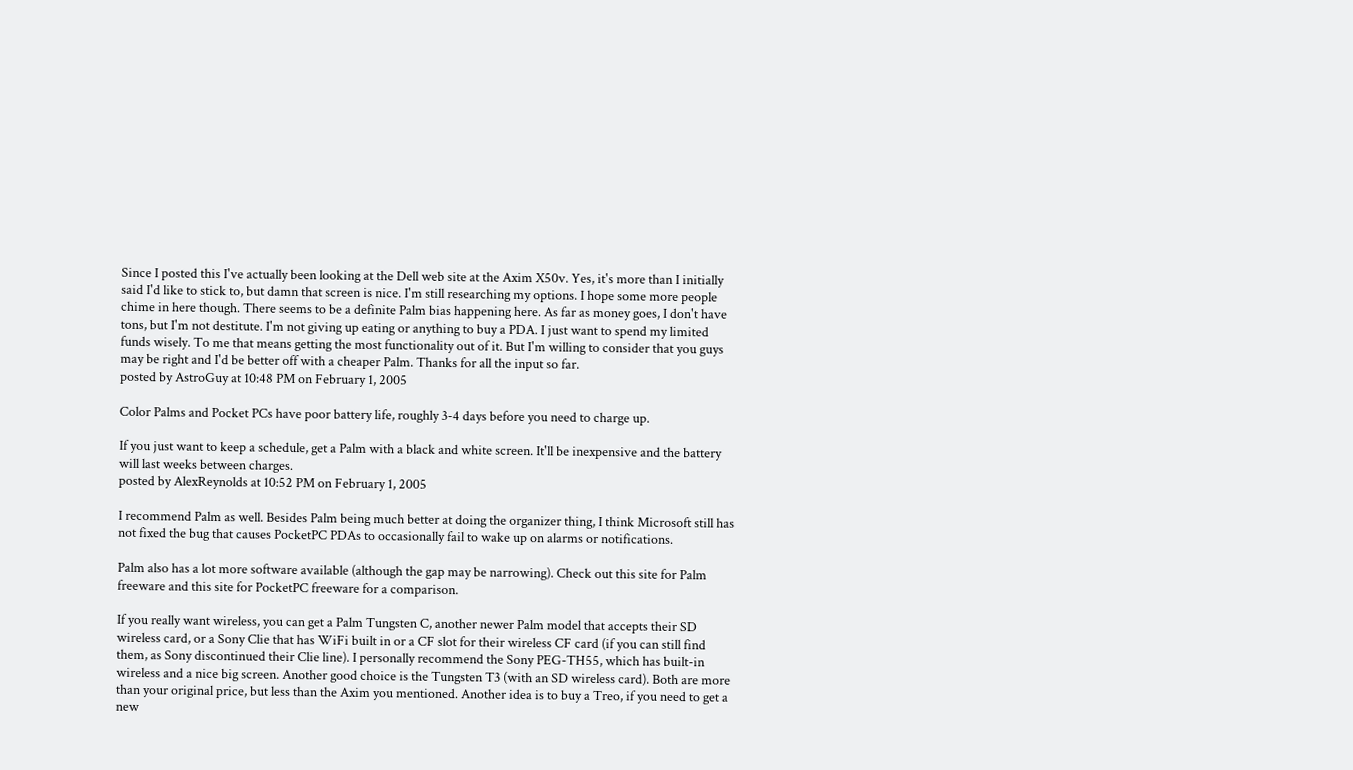Since I posted this I've actually been looking at the Dell web site at the Axim X50v. Yes, it's more than I initially said I'd like to stick to, but damn that screen is nice. I'm still researching my options. I hope some more people chime in here though. There seems to be a definite Palm bias happening here. As far as money goes, I don't have tons, but I'm not destitute. I'm not giving up eating or anything to buy a PDA. I just want to spend my limited funds wisely. To me that means getting the most functionality out of it. But I'm willing to consider that you guys may be right and I'd be better off with a cheaper Palm. Thanks for all the input so far.
posted by AstroGuy at 10:48 PM on February 1, 2005

Color Palms and Pocket PCs have poor battery life, roughly 3-4 days before you need to charge up.

If you just want to keep a schedule, get a Palm with a black and white screen. It'll be inexpensive and the battery will last weeks between charges.
posted by AlexReynolds at 10:52 PM on February 1, 2005

I recommend Palm as well. Besides Palm being much better at doing the organizer thing, I think Microsoft still has not fixed the bug that causes PocketPC PDAs to occasionally fail to wake up on alarms or notifications.

Palm also has a lot more software available (although the gap may be narrowing). Check out this site for Palm freeware and this site for PocketPC freeware for a comparison.

If you really want wireless, you can get a Palm Tungsten C, another newer Palm model that accepts their SD wireless card, or a Sony Clie that has WiFi built in or a CF slot for their wireless CF card (if you can still find them, as Sony discontinued their Clie line). I personally recommend the Sony PEG-TH55, which has built-in wireless and a nice big screen. Another good choice is the Tungsten T3 (with an SD wireless card). Both are more than your original price, but less than the Axim you mentioned. Another idea is to buy a Treo, if you need to get a new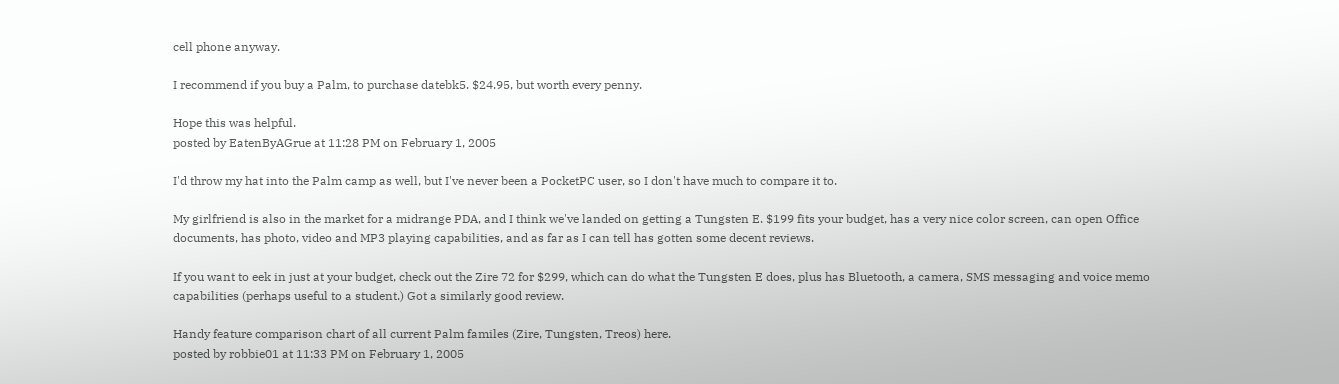cell phone anyway.

I recommend if you buy a Palm, to purchase datebk5. $24.95, but worth every penny.

Hope this was helpful.
posted by EatenByAGrue at 11:28 PM on February 1, 2005

I'd throw my hat into the Palm camp as well, but I've never been a PocketPC user, so I don't have much to compare it to.

My girlfriend is also in the market for a midrange PDA, and I think we've landed on getting a Tungsten E. $199 fits your budget, has a very nice color screen, can open Office documents, has photo, video and MP3 playing capabilities, and as far as I can tell has gotten some decent reviews.

If you want to eek in just at your budget, check out the Zire 72 for $299, which can do what the Tungsten E does, plus has Bluetooth, a camera, SMS messaging and voice memo capabilities (perhaps useful to a student.) Got a similarly good review.

Handy feature comparison chart of all current Palm familes (Zire, Tungsten, Treos) here.
posted by robbie01 at 11:33 PM on February 1, 2005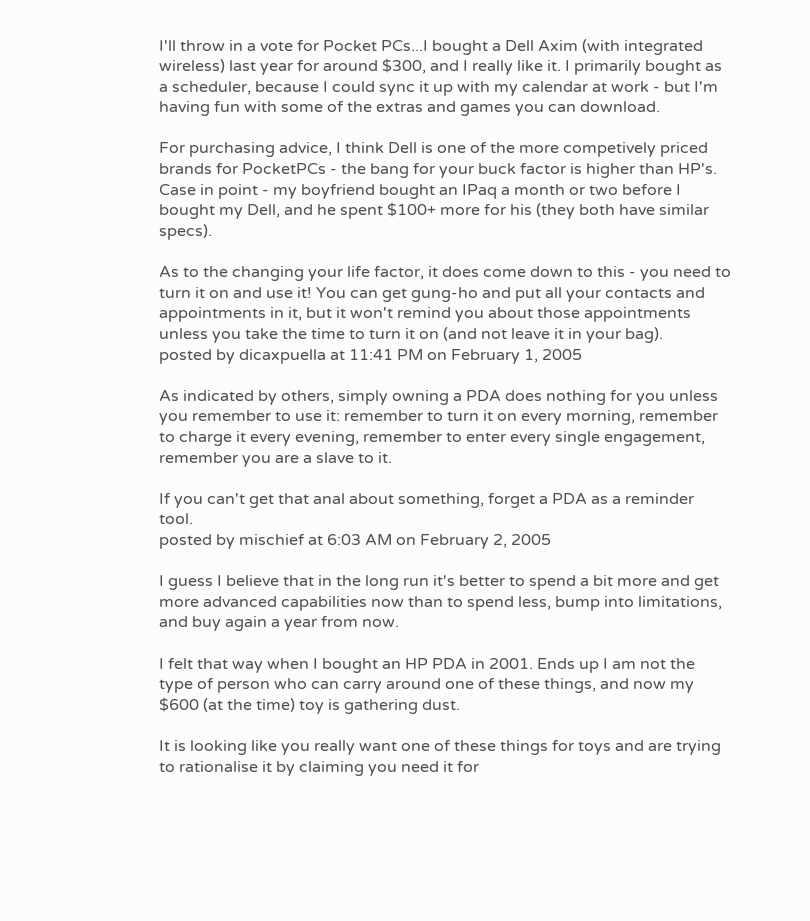I'll throw in a vote for Pocket PCs...I bought a Dell Axim (with integrated wireless) last year for around $300, and I really like it. I primarily bought as a scheduler, because I could sync it up with my calendar at work - but I'm having fun with some of the extras and games you can download.

For purchasing advice, I think Dell is one of the more competively priced brands for PocketPCs - the bang for your buck factor is higher than HP's. Case in point - my boyfriend bought an IPaq a month or two before I bought my Dell, and he spent $100+ more for his (they both have similar specs).

As to the changing your life factor, it does come down to this - you need to turn it on and use it! You can get gung-ho and put all your contacts and appointments in it, but it won't remind you about those appointments unless you take the time to turn it on (and not leave it in your bag).
posted by dicaxpuella at 11:41 PM on February 1, 2005

As indicated by others, simply owning a PDA does nothing for you unless you remember to use it: remember to turn it on every morning, remember to charge it every evening, remember to enter every single engagement, remember you are a slave to it.

If you can't get that anal about something, forget a PDA as a reminder tool.
posted by mischief at 6:03 AM on February 2, 2005

I guess I believe that in the long run it's better to spend a bit more and get more advanced capabilities now than to spend less, bump into limitations, and buy again a year from now.

I felt that way when I bought an HP PDA in 2001. Ends up I am not the type of person who can carry around one of these things, and now my $600 (at the time) toy is gathering dust.

It is looking like you really want one of these things for toys and are trying to rationalise it by claiming you need it for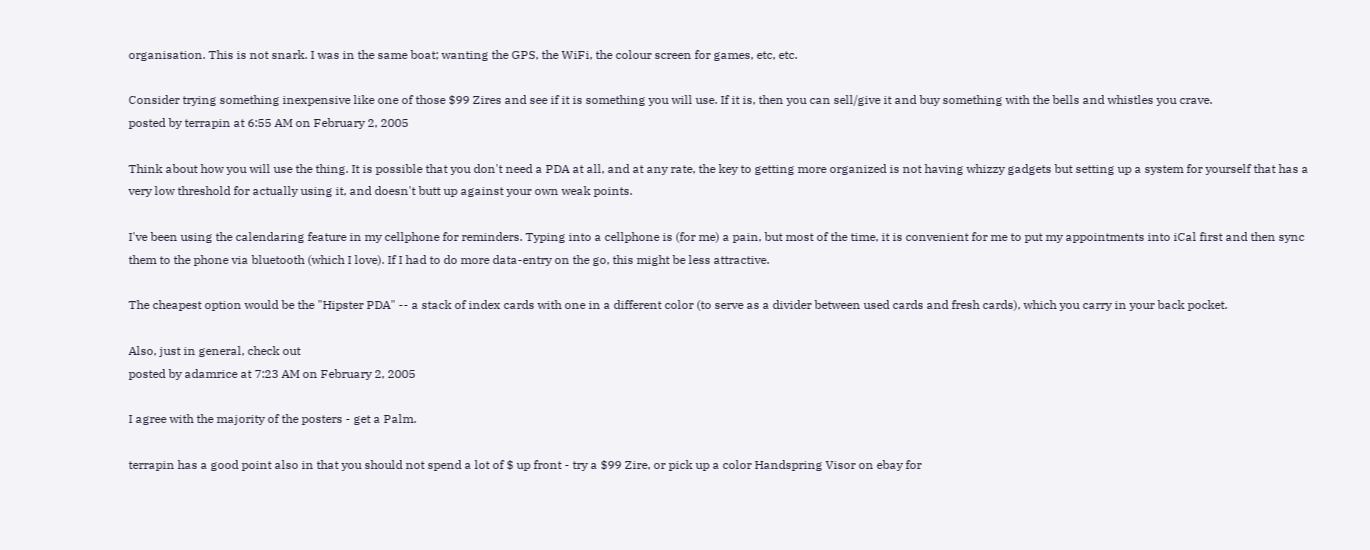organisation. This is not snark. I was in the same boat; wanting the GPS, the WiFi, the colour screen for games, etc, etc.

Consider trying something inexpensive like one of those $99 Zires and see if it is something you will use. If it is, then you can sell/give it and buy something with the bells and whistles you crave.
posted by terrapin at 6:55 AM on February 2, 2005

Think about how you will use the thing. It is possible that you don't need a PDA at all, and at any rate, the key to getting more organized is not having whizzy gadgets but setting up a system for yourself that has a very low threshold for actually using it, and doesn't butt up against your own weak points.

I've been using the calendaring feature in my cellphone for reminders. Typing into a cellphone is (for me) a pain, but most of the time, it is convenient for me to put my appointments into iCal first and then sync them to the phone via bluetooth (which I love). If I had to do more data-entry on the go, this might be less attractive.

The cheapest option would be the "Hipster PDA" -- a stack of index cards with one in a different color (to serve as a divider between used cards and fresh cards), which you carry in your back pocket.

Also, just in general, check out
posted by adamrice at 7:23 AM on February 2, 2005

I agree with the majority of the posters - get a Palm.

terrapin has a good point also in that you should not spend a lot of $ up front - try a $99 Zire, or pick up a color Handspring Visor on ebay for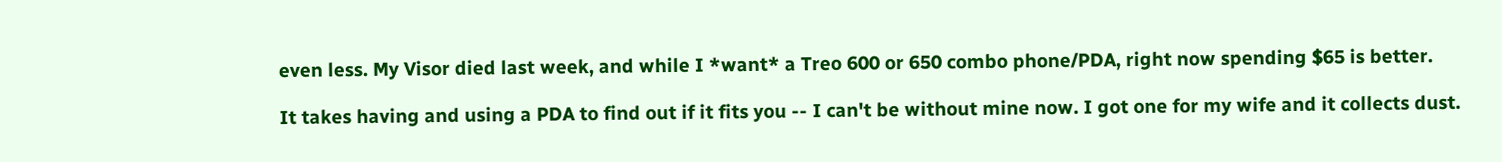even less. My Visor died last week, and while I *want* a Treo 600 or 650 combo phone/PDA, right now spending $65 is better.

It takes having and using a PDA to find out if it fits you -- I can't be without mine now. I got one for my wife and it collects dust.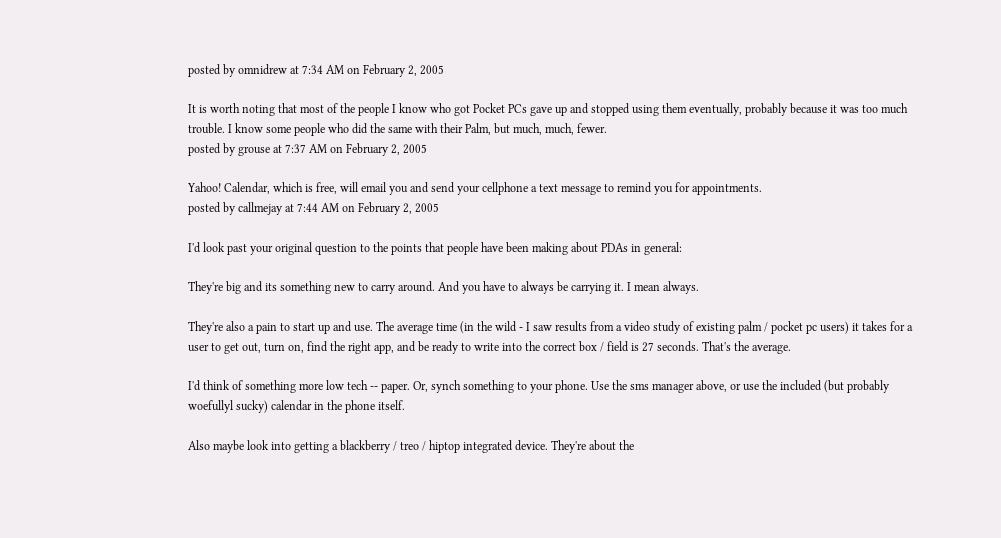posted by omnidrew at 7:34 AM on February 2, 2005

It is worth noting that most of the people I know who got Pocket PCs gave up and stopped using them eventually, probably because it was too much trouble. I know some people who did the same with their Palm, but much, much, fewer.
posted by grouse at 7:37 AM on February 2, 2005

Yahoo! Calendar, which is free, will email you and send your cellphone a text message to remind you for appointments.
posted by callmejay at 7:44 AM on February 2, 2005

I'd look past your original question to the points that people have been making about PDAs in general:

They're big and its something new to carry around. And you have to always be carrying it. I mean always.

They're also a pain to start up and use. The average time (in the wild - I saw results from a video study of existing palm / pocket pc users) it takes for a user to get out, turn on, find the right app, and be ready to write into the correct box / field is 27 seconds. That's the average.

I'd think of something more low tech -- paper. Or, synch something to your phone. Use the sms manager above, or use the included (but probably woefullyl sucky) calendar in the phone itself.

Also maybe look into getting a blackberry / treo / hiptop integrated device. They're about the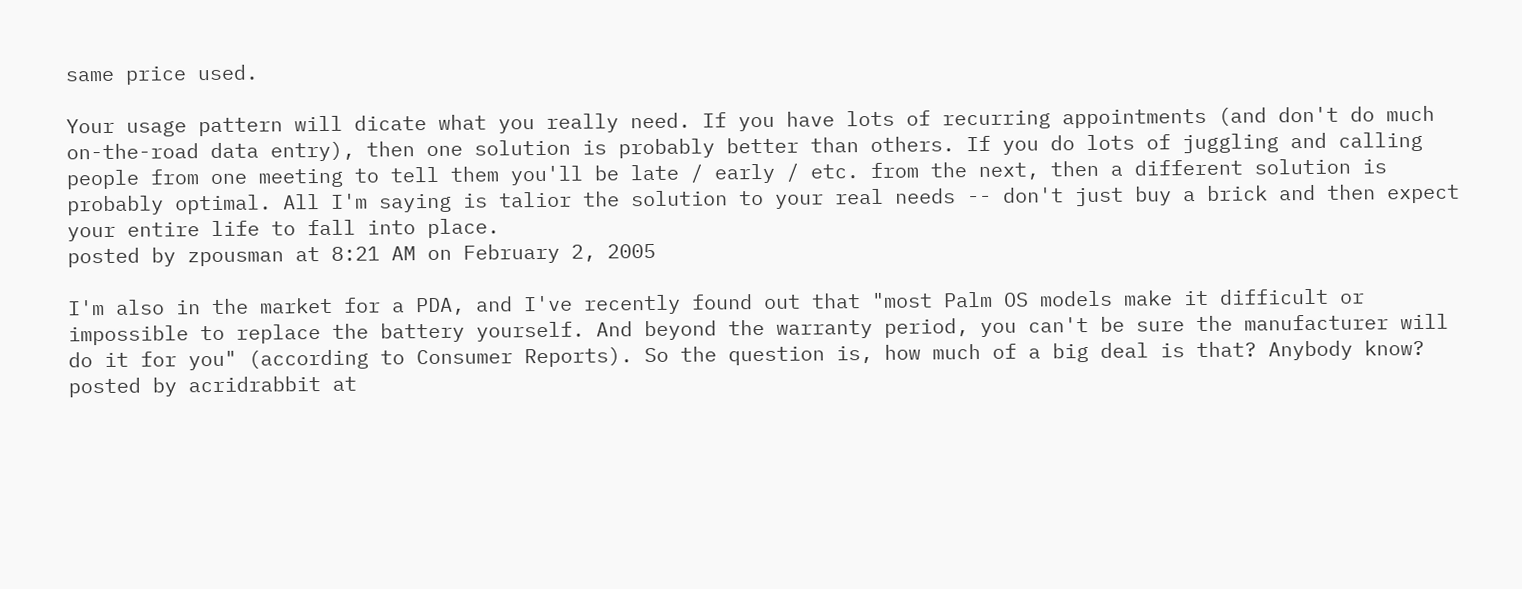same price used.

Your usage pattern will dicate what you really need. If you have lots of recurring appointments (and don't do much on-the-road data entry), then one solution is probably better than others. If you do lots of juggling and calling people from one meeting to tell them you'll be late / early / etc. from the next, then a different solution is probably optimal. All I'm saying is talior the solution to your real needs -- don't just buy a brick and then expect your entire life to fall into place.
posted by zpousman at 8:21 AM on February 2, 2005

I'm also in the market for a PDA, and I've recently found out that "most Palm OS models make it difficult or impossible to replace the battery yourself. And beyond the warranty period, you can't be sure the manufacturer will do it for you" (according to Consumer Reports). So the question is, how much of a big deal is that? Anybody know?
posted by acridrabbit at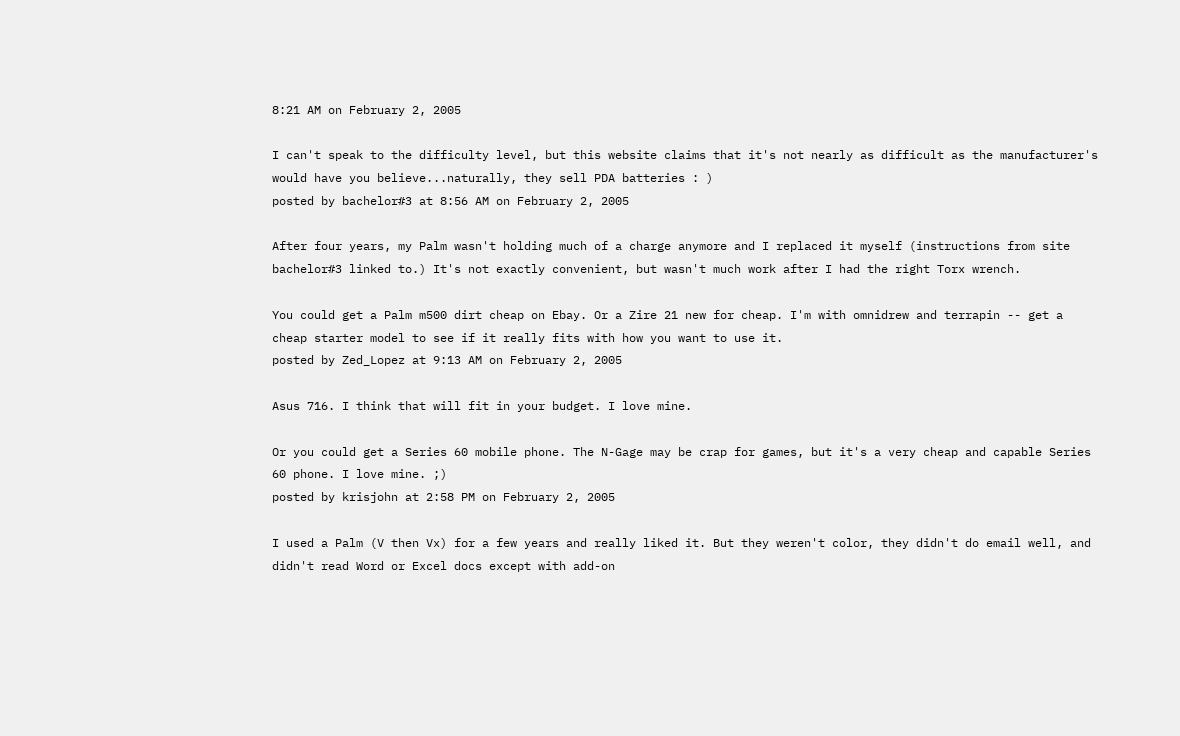8:21 AM on February 2, 2005

I can't speak to the difficulty level, but this website claims that it's not nearly as difficult as the manufacturer's would have you believe...naturally, they sell PDA batteries : )
posted by bachelor#3 at 8:56 AM on February 2, 2005

After four years, my Palm wasn't holding much of a charge anymore and I replaced it myself (instructions from site bachelor#3 linked to.) It's not exactly convenient, but wasn't much work after I had the right Torx wrench.

You could get a Palm m500 dirt cheap on Ebay. Or a Zire 21 new for cheap. I'm with omnidrew and terrapin -- get a cheap starter model to see if it really fits with how you want to use it.
posted by Zed_Lopez at 9:13 AM on February 2, 2005

Asus 716. I think that will fit in your budget. I love mine.

Or you could get a Series 60 mobile phone. The N-Gage may be crap for games, but it's a very cheap and capable Series 60 phone. I love mine. ;)
posted by krisjohn at 2:58 PM on February 2, 2005

I used a Palm (V then Vx) for a few years and really liked it. But they weren't color, they didn't do email well, and didn't read Word or Excel docs except with add-on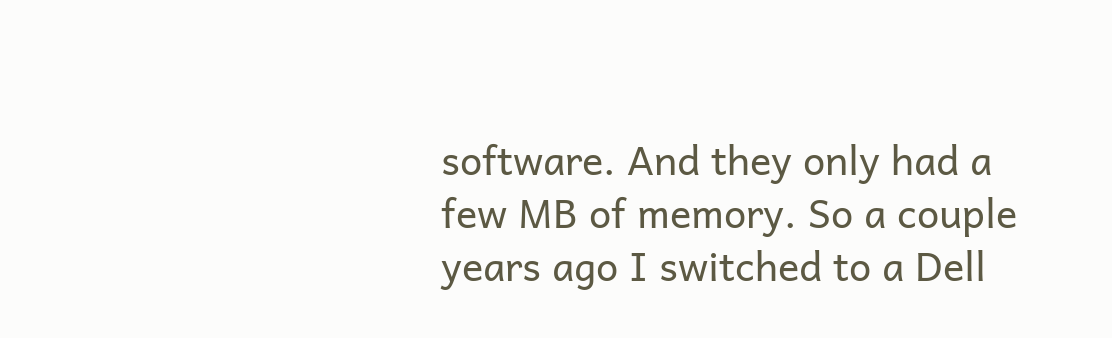software. And they only had a few MB of memory. So a couple years ago I switched to a Dell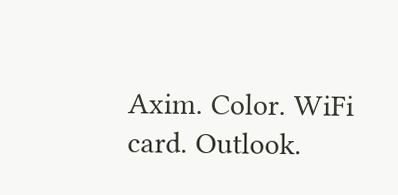Axim. Color. WiFi card. Outlook.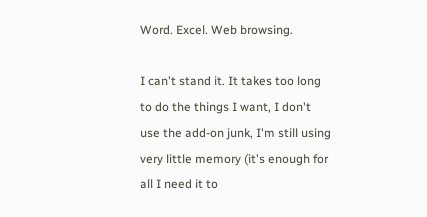Word. Excel. Web browsing.

I can't stand it. It takes too long to do the things I want, I don't use the add-on junk, I'm still using very little memory (it's enough for all I need it to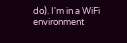do). I'm in a WiFi environment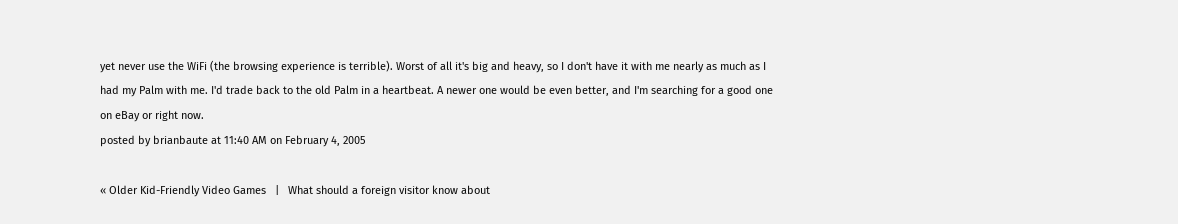yet never use the WiFi (the browsing experience is terrible). Worst of all it's big and heavy, so I don't have it with me nearly as much as I had my Palm with me. I'd trade back to the old Palm in a heartbeat. A newer one would be even better, and I'm searching for a good one on eBay or right now.
posted by brianbaute at 11:40 AM on February 4, 2005

« Older Kid-Friendly Video Games   |   What should a foreign visitor know about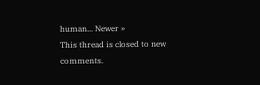human... Newer »
This thread is closed to new comments.